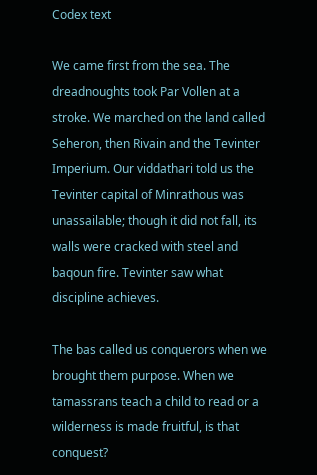Codex text

We came first from the sea. The dreadnoughts took Par Vollen at a stroke. We marched on the land called Seheron, then Rivain and the Tevinter Imperium. Our viddathari told us the Tevinter capital of Minrathous was unassailable; though it did not fall, its walls were cracked with steel and baqoun fire. Tevinter saw what discipline achieves.

The bas called us conquerors when we brought them purpose. When we tamassrans teach a child to read or a wilderness is made fruitful, is that conquest?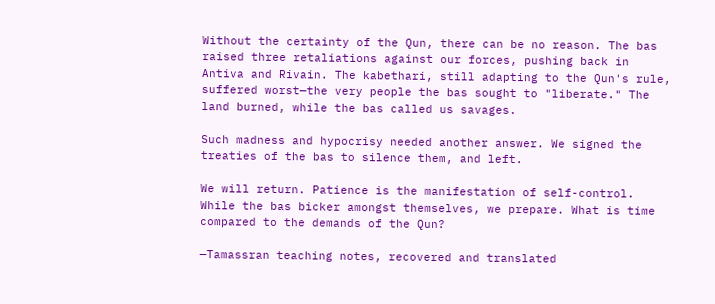Without the certainty of the Qun, there can be no reason. The bas raised three retaliations against our forces, pushing back in Antiva and Rivain. The kabethari, still adapting to the Qun's rule, suffered worst—the very people the bas sought to "liberate." The land burned, while the bas called us savages.

Such madness and hypocrisy needed another answer. We signed the treaties of the bas to silence them, and left.

We will return. Patience is the manifestation of self-control. While the bas bicker amongst themselves, we prepare. What is time compared to the demands of the Qun?

—Tamassran teaching notes, recovered and translated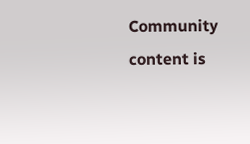Community content is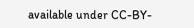available under CC-BY-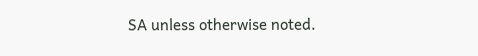SA unless otherwise noted.